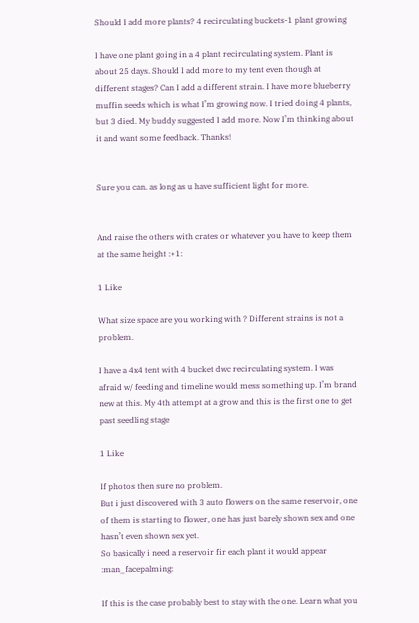Should I add more plants? 4 recirculating buckets-1 plant growing

I have one plant going in a 4 plant recirculating system. Plant is about 25 days. Should I add more to my tent even though at different stages? Can I add a different strain. I have more blueberry muffin seeds which is what I’m growing now. I tried doing 4 plants, but 3 died. My buddy suggested I add more. Now I’m thinking about it and want some feedback. Thanks!


Sure you can. as long as u have sufficient light for more.


And raise the others with crates or whatever you have to keep them at the same height :+1:

1 Like

What size space are you working with ? Different strains is not a problem.

I have a 4x4 tent with 4 bucket dwc recirculating system. I was afraid w/ feeding and timeline would mess something up. I’m brand new at this. My 4th attempt at a grow and this is the first one to get past seedling stage

1 Like

If photos then sure no problem.
But i just discovered with 3 auto flowers on the same reservoir, one of them is starting to flower, one has just barely shown sex and one hasn’t even shown sex yet.
So basically i need a reservoir fir each plant it would appear :man_facepalming:

If this is the case probably best to stay with the one. Learn what you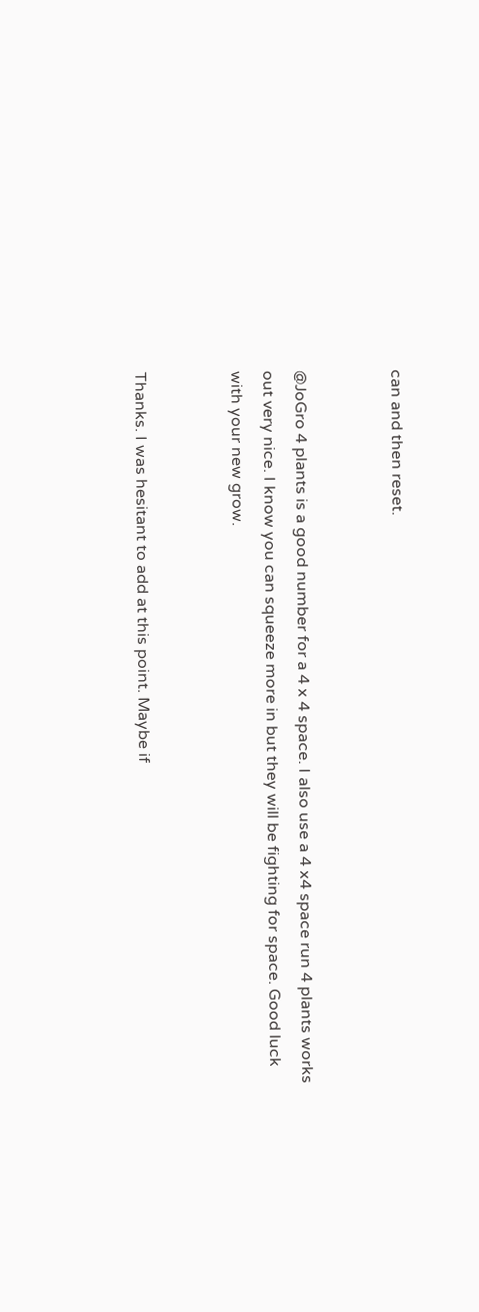can and then reset.


@JoGro 4 plants is a good number for a 4 x 4 space. I also use a 4 x4 space run 4 plants works out very nice. I know you can squeeze more in but they will be fighting for space. Good luck with your new grow.


Thanks. I was hesitant to add at this point. Maybe if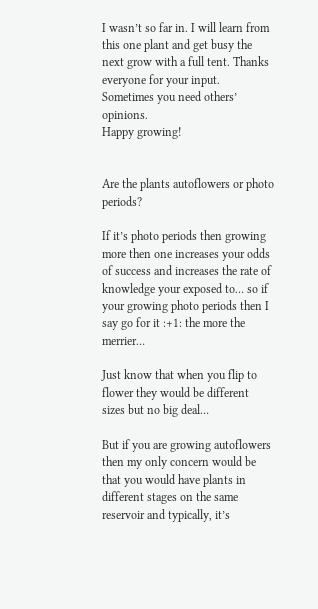I wasn’t so far in. I will learn from this one plant and get busy the next grow with a full tent. Thanks everyone for your input. Sometimes you need others’ opinions.
Happy growing!


Are the plants autoflowers or photo periods?

If it’s photo periods then growing more then one increases your odds of success and increases the rate of knowledge your exposed to… so if your growing photo periods then I say go for it :+1: the more the merrier…

Just know that when you flip to flower they would be different sizes but no big deal…

But if you are growing autoflowers then my only concern would be that you would have plants in different stages on the same reservoir and typically, it’s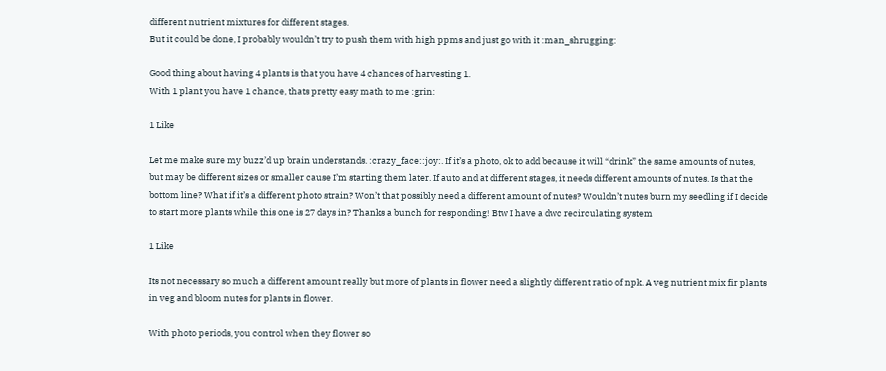different nutrient mixtures for different stages.
But it could be done, I probably wouldn’t try to push them with high ppms and just go with it :man_shrugging:

Good thing about having 4 plants is that you have 4 chances of harvesting 1.
With 1 plant you have 1 chance, thats pretty easy math to me :grin:

1 Like

Let me make sure my buzz’d up brain understands. :crazy_face::joy:. If it’s a photo, ok to add because it will “drink” the same amounts of nutes, but may be different sizes or smaller cause I’m starting them later. If auto and at different stages, it needs different amounts of nutes. Is that the bottom line? What if it’s a different photo strain? Won’t that possibly need a different amount of nutes? Wouldn’t nutes burn my seedling if I decide to start more plants while this one is 27 days in? Thanks a bunch for responding! Btw I have a dwc recirculating system

1 Like

Its not necessary so much a different amount really but more of plants in flower need a slightly different ratio of npk. A veg nutrient mix fir plants in veg and bloom nutes for plants in flower.

With photo periods, you control when they flower so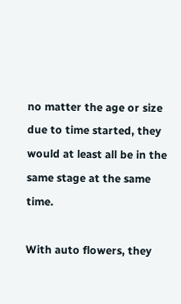no matter the age or size due to time started, they would at least all be in the same stage at the same time.

With auto flowers, they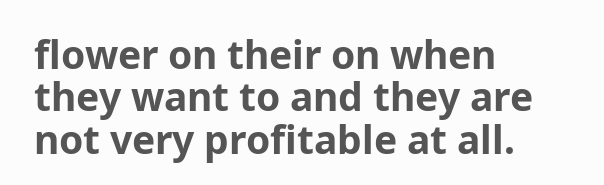flower on their on when they want to and they are not very profitable at all.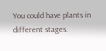You could have plants in different stages.